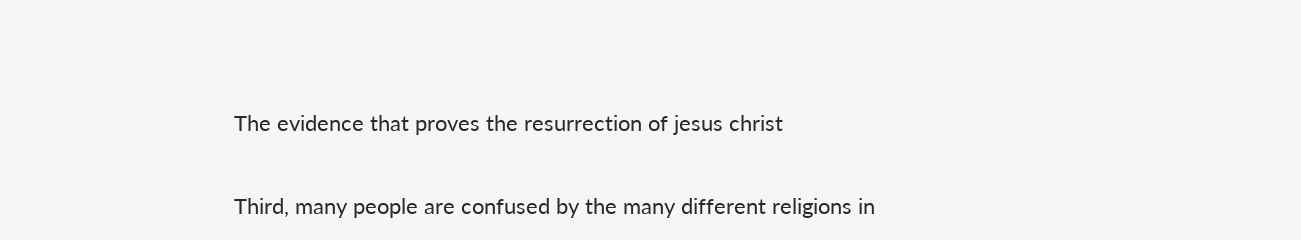The evidence that proves the resurrection of jesus christ

Third, many people are confused by the many different religions in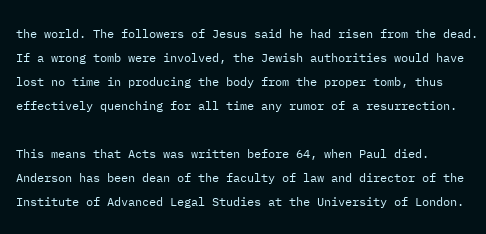the world. The followers of Jesus said he had risen from the dead. If a wrong tomb were involved, the Jewish authorities would have lost no time in producing the body from the proper tomb, thus effectively quenching for all time any rumor of a resurrection.

This means that Acts was written before 64, when Paul died. Anderson has been dean of the faculty of law and director of the Institute of Advanced Legal Studies at the University of London.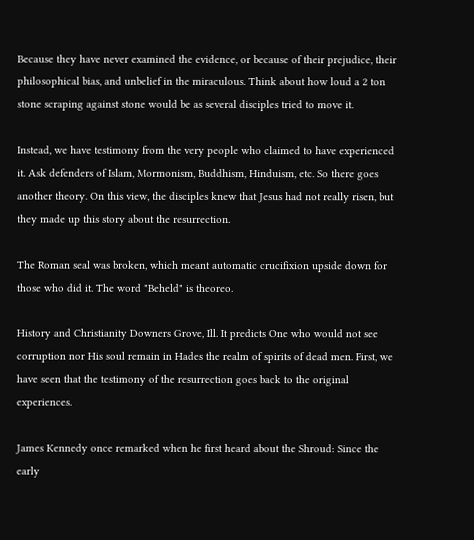Because they have never examined the evidence, or because of their prejudice, their philosophical bias, and unbelief in the miraculous. Think about how loud a 2 ton stone scraping against stone would be as several disciples tried to move it.

Instead, we have testimony from the very people who claimed to have experienced it. Ask defenders of Islam, Mormonism, Buddhism, Hinduism, etc. So there goes another theory. On this view, the disciples knew that Jesus had not really risen, but they made up this story about the resurrection.

The Roman seal was broken, which meant automatic crucifixion upside down for those who did it. The word "Beheld" is theoreo.

History and Christianity Downers Grove, Ill. It predicts One who would not see corruption nor His soul remain in Hades the realm of spirits of dead men. First, we have seen that the testimony of the resurrection goes back to the original experiences.

James Kennedy once remarked when he first heard about the Shroud: Since the early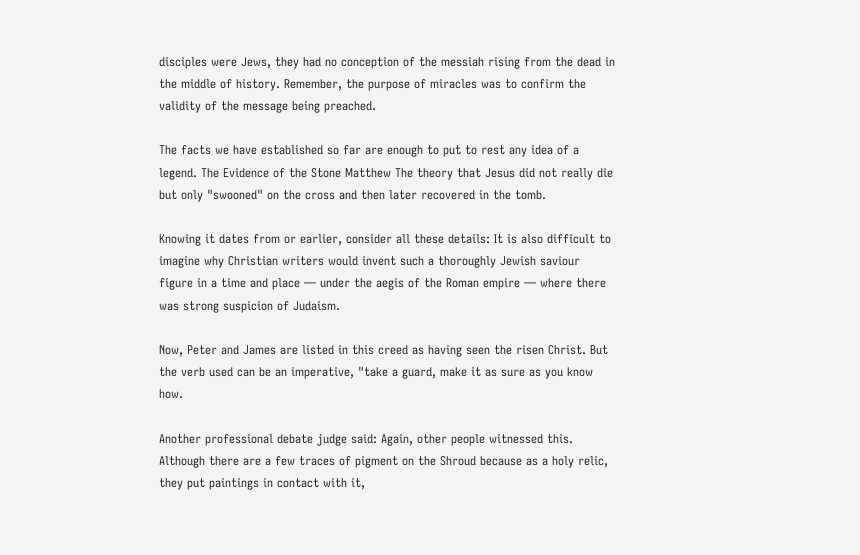disciples were Jews, they had no conception of the messiah rising from the dead in the middle of history. Remember, the purpose of miracles was to confirm the validity of the message being preached.

The facts we have established so far are enough to put to rest any idea of a legend. The Evidence of the Stone Matthew The theory that Jesus did not really die but only "swooned" on the cross and then later recovered in the tomb.

Knowing it dates from or earlier, consider all these details: It is also difficult to imagine why Christian writers would invent such a thoroughly Jewish saviour figure in a time and place — under the aegis of the Roman empire — where there was strong suspicion of Judaism.

Now, Peter and James are listed in this creed as having seen the risen Christ. But the verb used can be an imperative, "take a guard, make it as sure as you know how.

Another professional debate judge said: Again, other people witnessed this. Although there are a few traces of pigment on the Shroud because as a holy relic, they put paintings in contact with it,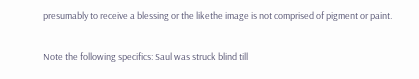presumably to receive a blessing or the likethe image is not comprised of pigment or paint.

Note the following specifics: Saul was struck blind till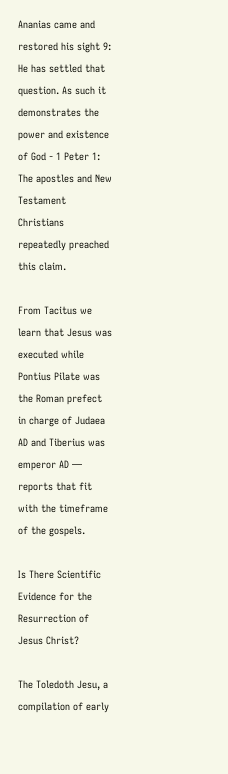Ananias came and restored his sight 9: He has settled that question. As such it demonstrates the power and existence of God - 1 Peter 1: The apostles and New Testament Christians repeatedly preached this claim.

From Tacitus we learn that Jesus was executed while Pontius Pilate was the Roman prefect in charge of Judaea AD and Tiberius was emperor AD — reports that fit with the timeframe of the gospels.

Is There Scientific Evidence for the Resurrection of Jesus Christ?

The Toledoth Jesu, a compilation of early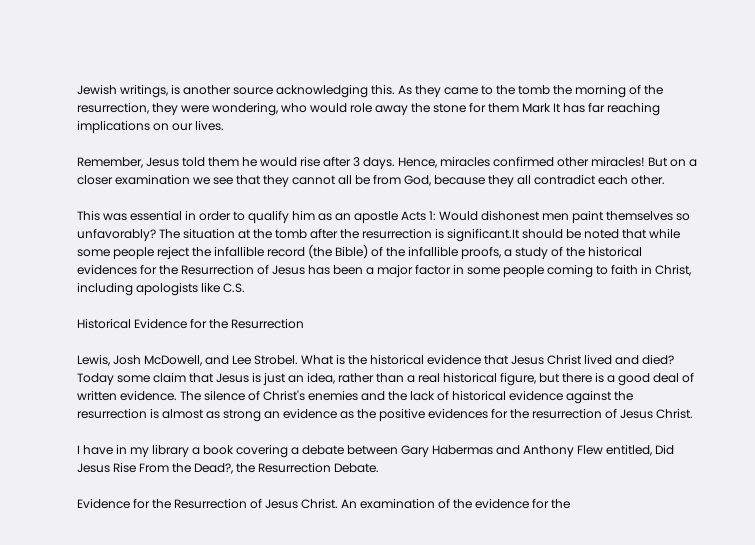Jewish writings, is another source acknowledging this. As they came to the tomb the morning of the resurrection, they were wondering, who would role away the stone for them Mark It has far reaching implications on our lives.

Remember, Jesus told them he would rise after 3 days. Hence, miracles confirmed other miracles! But on a closer examination we see that they cannot all be from God, because they all contradict each other.

This was essential in order to qualify him as an apostle Acts 1: Would dishonest men paint themselves so unfavorably? The situation at the tomb after the resurrection is significant.It should be noted that while some people reject the infallible record (the Bible) of the infallible proofs, a study of the historical evidences for the Resurrection of Jesus has been a major factor in some people coming to faith in Christ, including apologists like C.S.

Historical Evidence for the Resurrection

Lewis, Josh McDowell, and Lee Strobel. What is the historical evidence that Jesus Christ lived and died? Today some claim that Jesus is just an idea, rather than a real historical figure, but there is a good deal of written evidence. The silence of Christ's enemies and the lack of historical evidence against the resurrection is almost as strong an evidence as the positive evidences for the resurrection of Jesus Christ.

I have in my library a book covering a debate between Gary Habermas and Anthony Flew entitled, Did Jesus Rise From the Dead?, the Resurrection Debate.

Evidence for the Resurrection of Jesus Christ. An examination of the evidence for the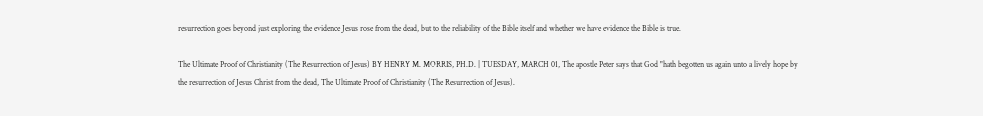resurrection goes beyond just exploring the evidence Jesus rose from the dead, but to the reliability of the Bible itself and whether we have evidence the Bible is true.

The Ultimate Proof of Christianity (The Resurrection of Jesus) BY HENRY M. MORRIS, PH.D. | TUESDAY, MARCH 01, The apostle Peter says that God "hath begotten us again unto a lively hope by the resurrection of Jesus Christ from the dead, The Ultimate Proof of Christianity (The Resurrection of Jesus).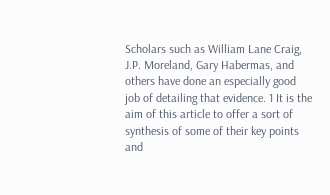Scholars such as William Lane Craig, J.P. Moreland, Gary Habermas, and others have done an especially good job of detailing that evidence. 1 It is the aim of this article to offer a sort of synthesis of some of their key points and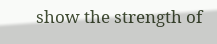show the strength of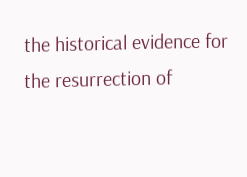the historical evidence for the resurrection of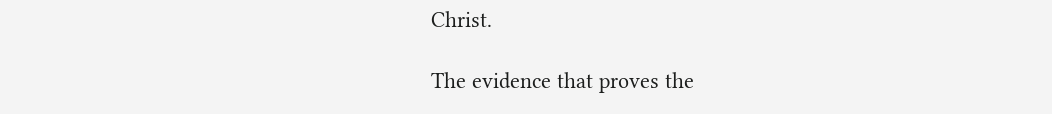Christ.

The evidence that proves the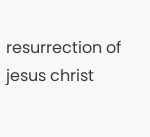resurrection of jesus christ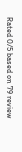Rated 0/5 based on 79 review